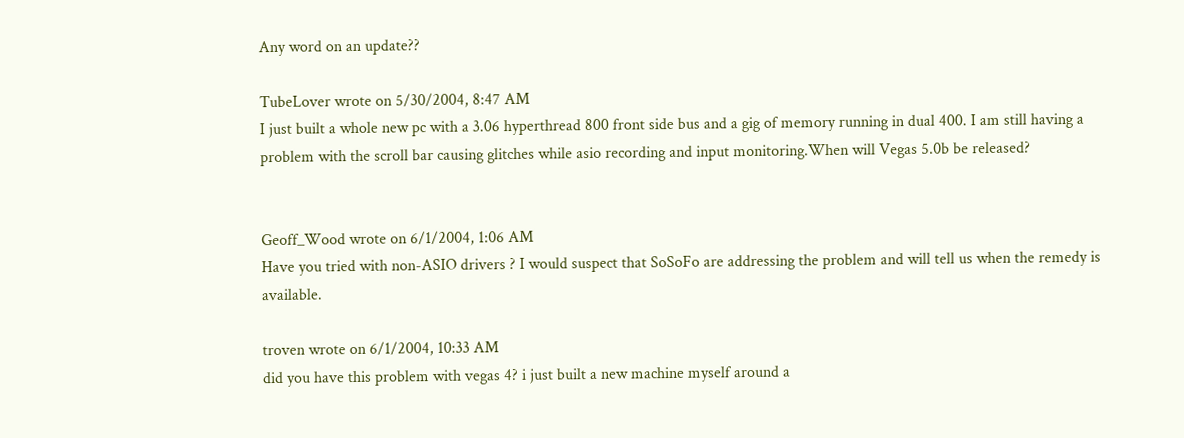Any word on an update??

TubeLover wrote on 5/30/2004, 8:47 AM
I just built a whole new pc with a 3.06 hyperthread 800 front side bus and a gig of memory running in dual 400. I am still having a problem with the scroll bar causing glitches while asio recording and input monitoring.When will Vegas 5.0b be released?


Geoff_Wood wrote on 6/1/2004, 1:06 AM
Have you tried with non-ASIO drivers ? I would suspect that SoSoFo are addressing the problem and will tell us when the remedy is available.

troven wrote on 6/1/2004, 10:33 AM
did you have this problem with vegas 4? i just built a new machine myself around a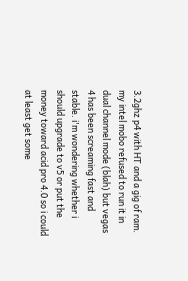3.2ghz p4 with HT and a gig of ram. my intel mobo refused to run it in dual channel mode (blah) but vegas 4 has been screaming fast and stable. i'm wondering whether i should upgrade to v5 or put the money toward acid pro 4.0 so i could at least get some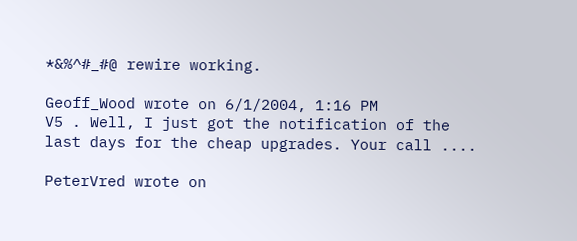*&%^#_#@ rewire working.

Geoff_Wood wrote on 6/1/2004, 1:16 PM
V5 . Well, I just got the notification of the last days for the cheap upgrades. Your call ....

PeterVred wrote on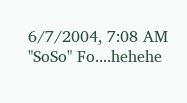6/7/2004, 7:08 AM
"SoSo" Fo....hehehe